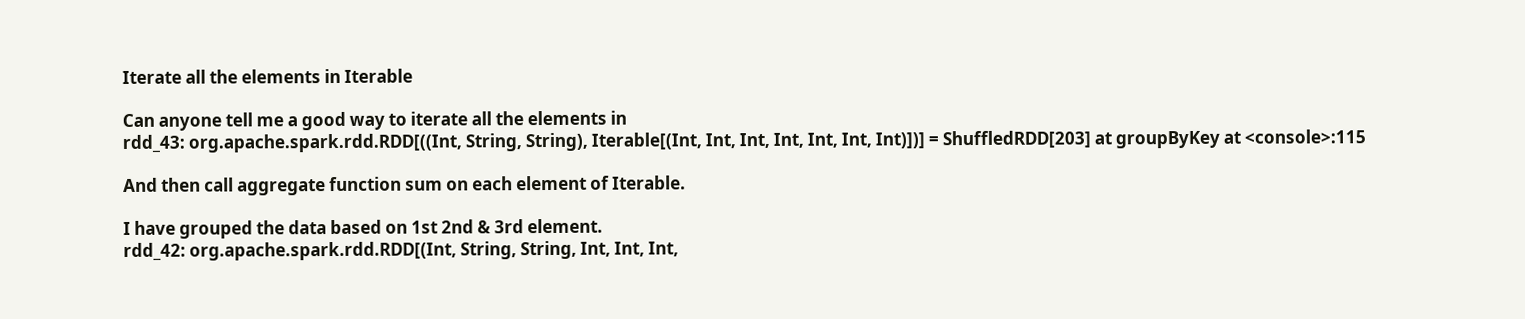Iterate all the elements in Iterable

Can anyone tell me a good way to iterate all the elements in
rdd_43: org.apache.spark.rdd.RDD[((Int, String, String), Iterable[(Int, Int, Int, Int, Int, Int, Int)])] = ShuffledRDD[203] at groupByKey at <console>:115

And then call aggregate function sum on each element of Iterable.

I have grouped the data based on 1st 2nd & 3rd element.
rdd_42: org.apache.spark.rdd.RDD[(Int, String, String, Int, Int, Int,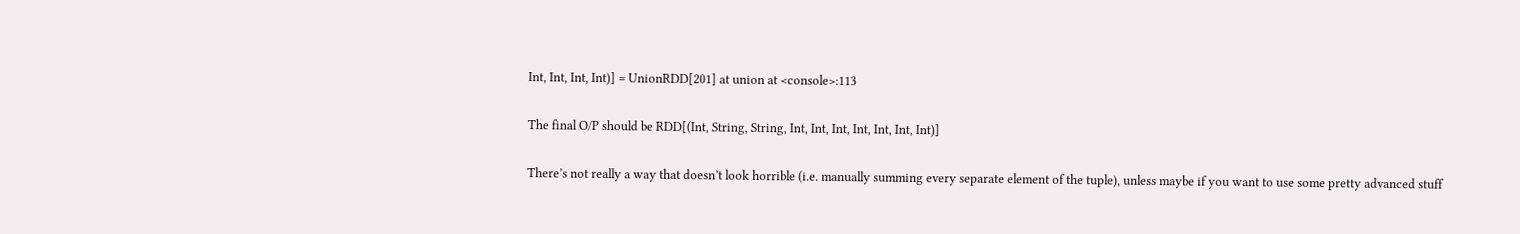Int, Int, Int, Int)] = UnionRDD[201] at union at <console>:113

The final O/P should be RDD[(Int, String, String, Int, Int, Int, Int, Int, Int, Int)]

There’s not really a way that doesn’t look horrible (i.e. manually summing every separate element of the tuple), unless maybe if you want to use some pretty advanced stuff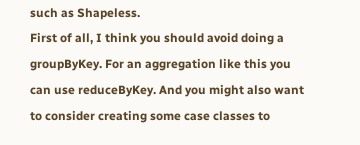such as Shapeless.
First of all, I think you should avoid doing a groupByKey. For an aggregation like this you can use reduceByKey. And you might also want to consider creating some case classes to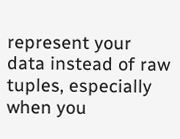represent your data instead of raw tuples, especially when you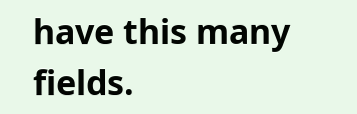have this many fields.